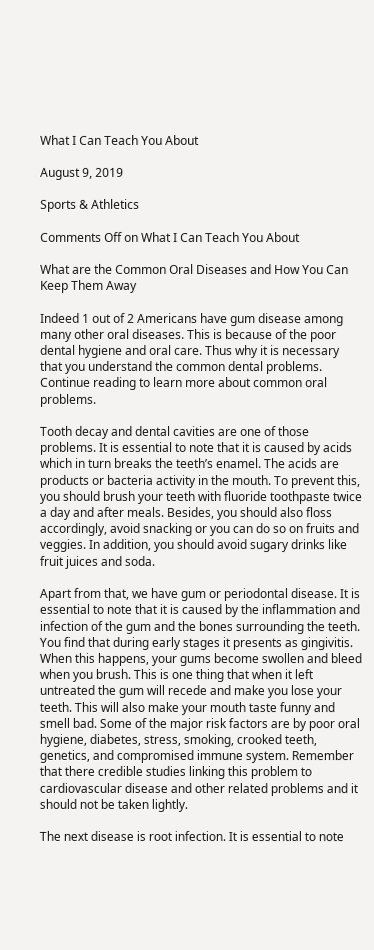What I Can Teach You About

August 9, 2019

Sports & Athletics

Comments Off on What I Can Teach You About

What are the Common Oral Diseases and How You Can Keep Them Away

Indeed 1 out of 2 Americans have gum disease among many other oral diseases. This is because of the poor dental hygiene and oral care. Thus why it is necessary that you understand the common dental problems. Continue reading to learn more about common oral problems.

Tooth decay and dental cavities are one of those problems. It is essential to note that it is caused by acids which in turn breaks the teeth’s enamel. The acids are products or bacteria activity in the mouth. To prevent this, you should brush your teeth with fluoride toothpaste twice a day and after meals. Besides, you should also floss accordingly, avoid snacking or you can do so on fruits and veggies. In addition, you should avoid sugary drinks like fruit juices and soda.

Apart from that, we have gum or periodontal disease. It is essential to note that it is caused by the inflammation and infection of the gum and the bones surrounding the teeth. You find that during early stages it presents as gingivitis. When this happens, your gums become swollen and bleed when you brush. This is one thing that when it left untreated the gum will recede and make you lose your teeth. This will also make your mouth taste funny and smell bad. Some of the major risk factors are by poor oral hygiene, diabetes, stress, smoking, crooked teeth, genetics, and compromised immune system. Remember that there credible studies linking this problem to cardiovascular disease and other related problems and it should not be taken lightly.

The next disease is root infection. It is essential to note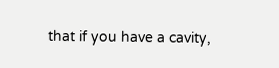that if you have a cavity,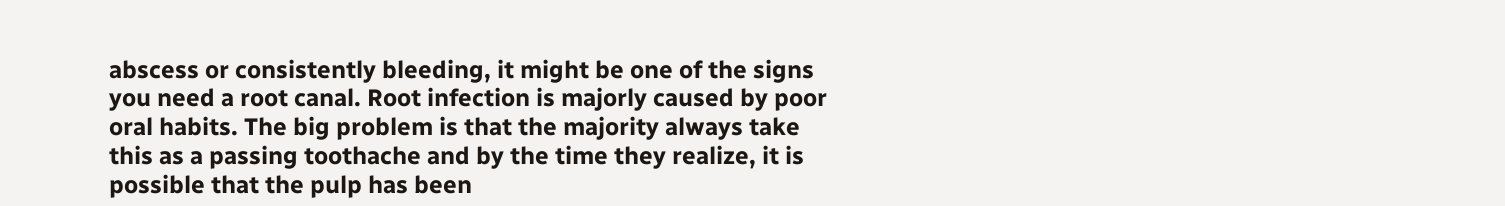abscess or consistently bleeding, it might be one of the signs you need a root canal. Root infection is majorly caused by poor oral habits. The big problem is that the majority always take this as a passing toothache and by the time they realize, it is possible that the pulp has been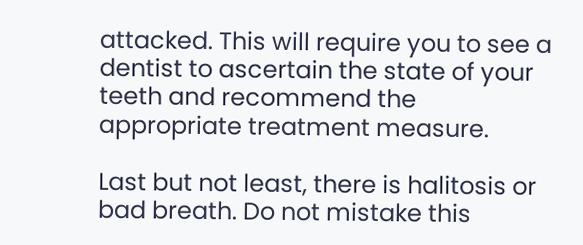attacked. This will require you to see a dentist to ascertain the state of your teeth and recommend the appropriate treatment measure.

Last but not least, there is halitosis or bad breath. Do not mistake this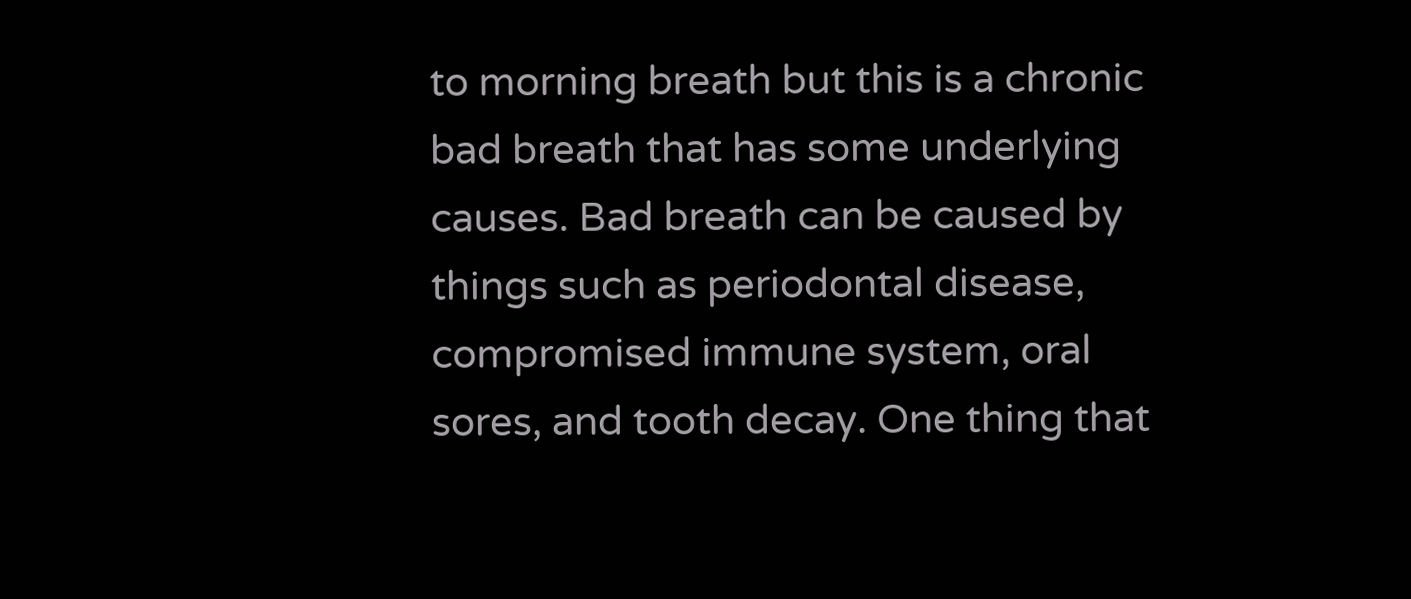to morning breath but this is a chronic bad breath that has some underlying causes. Bad breath can be caused by things such as periodontal disease, compromised immune system, oral sores, and tooth decay. One thing that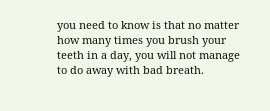you need to know is that no matter how many times you brush your teeth in a day, you will not manage to do away with bad breath.